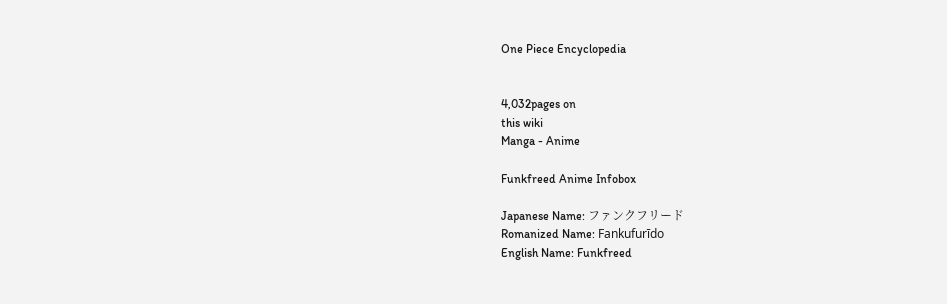One Piece Encyclopedia


4,032pages on
this wiki
Manga - Anime

Funkfreed Anime Infobox

Japanese Name: ファンクフリード
Romanized Name: Fankufurīdo
English Name: Funkfreed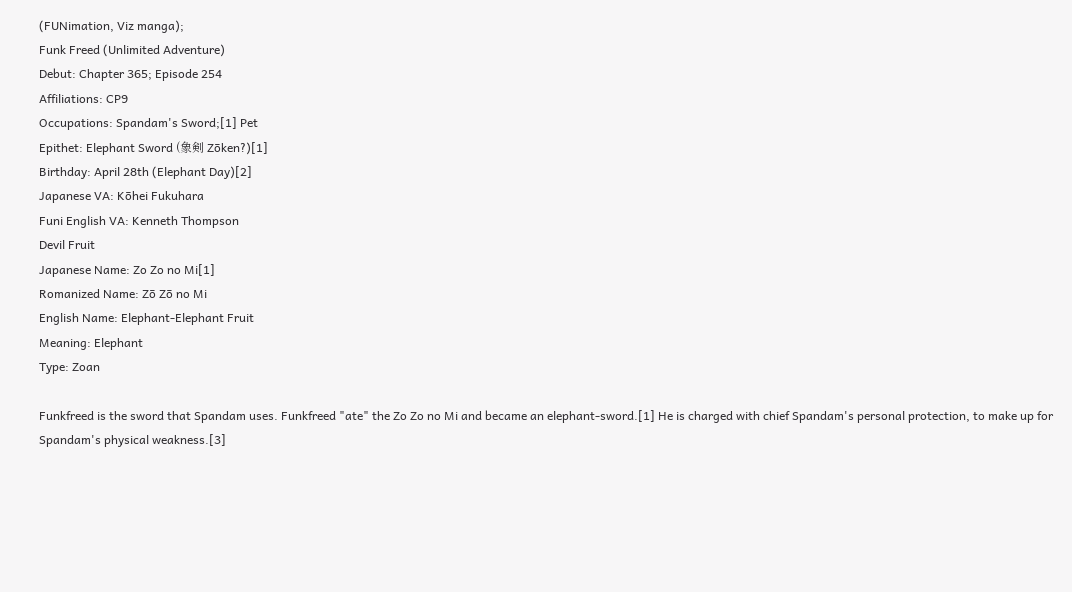(FUNimation, Viz manga);
Funk Freed (Unlimited Adventure)
Debut: Chapter 365; Episode 254
Affiliations: CP9
Occupations: Spandam's Sword;[1] Pet
Epithet: Elephant Sword (象剣 Zōken?)[1]
Birthday: April 28th (Elephant Day)[2]
Japanese VA: Kōhei Fukuhara
Funi English VA: Kenneth Thompson
Devil Fruit
Japanese Name: Zo Zo no Mi[1]
Romanized Name: Zō Zō no Mi
English Name: Elephant-Elephant Fruit
Meaning: Elephant
Type: Zoan

Funkfreed is the sword that Spandam uses. Funkfreed "ate" the Zo Zo no Mi and became an elephant-sword.[1] He is charged with chief Spandam's personal protection, to make up for Spandam's physical weakness.[3]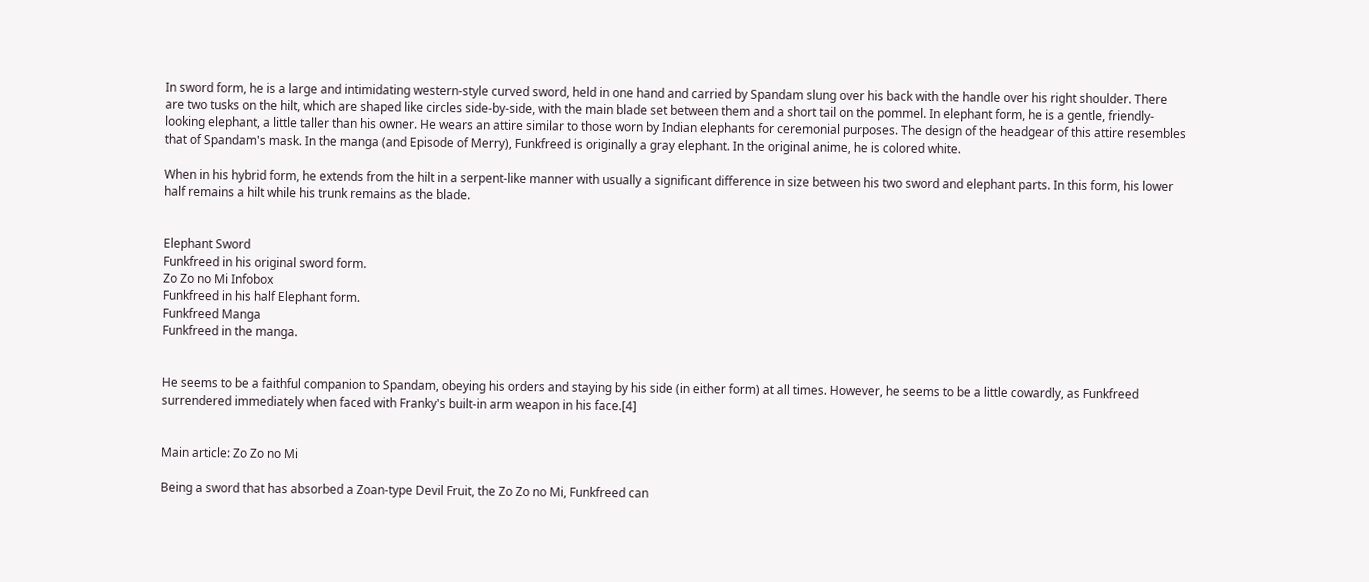In sword form, he is a large and intimidating western-style curved sword, held in one hand and carried by Spandam slung over his back with the handle over his right shoulder. There are two tusks on the hilt, which are shaped like circles side-by-side, with the main blade set between them and a short tail on the pommel. In elephant form, he is a gentle, friendly-looking elephant, a little taller than his owner. He wears an attire similar to those worn by Indian elephants for ceremonial purposes. The design of the headgear of this attire resembles that of Spandam's mask. In the manga (and Episode of Merry), Funkfreed is originally a gray elephant. In the original anime, he is colored white.

When in his hybrid form, he extends from the hilt in a serpent-like manner with usually a significant difference in size between his two sword and elephant parts. In this form, his lower half remains a hilt while his trunk remains as the blade.


Elephant Sword
Funkfreed in his original sword form.
Zo Zo no Mi Infobox
Funkfreed in his half Elephant form.
Funkfreed Manga
Funkfreed in the manga.


He seems to be a faithful companion to Spandam, obeying his orders and staying by his side (in either form) at all times. However, he seems to be a little cowardly, as Funkfreed surrendered immediately when faced with Franky's built-in arm weapon in his face.[4]


Main article: Zo Zo no Mi

Being a sword that has absorbed a Zoan-type Devil Fruit, the Zo Zo no Mi, Funkfreed can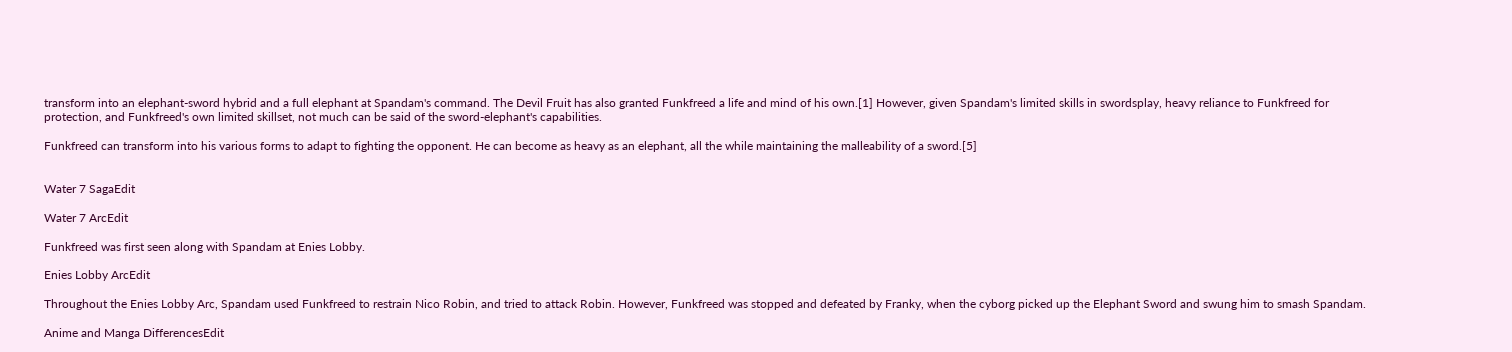transform into an elephant-sword hybrid and a full elephant at Spandam's command. The Devil Fruit has also granted Funkfreed a life and mind of his own.[1] However, given Spandam's limited skills in swordsplay, heavy reliance to Funkfreed for protection, and Funkfreed's own limited skillset, not much can be said of the sword-elephant's capabilities.

Funkfreed can transform into his various forms to adapt to fighting the opponent. He can become as heavy as an elephant, all the while maintaining the malleability of a sword.[5]


Water 7 SagaEdit

Water 7 ArcEdit

Funkfreed was first seen along with Spandam at Enies Lobby.

Enies Lobby ArcEdit

Throughout the Enies Lobby Arc, Spandam used Funkfreed to restrain Nico Robin, and tried to attack Robin. However, Funkfreed was stopped and defeated by Franky, when the cyborg picked up the Elephant Sword and swung him to smash Spandam.

Anime and Manga DifferencesEdit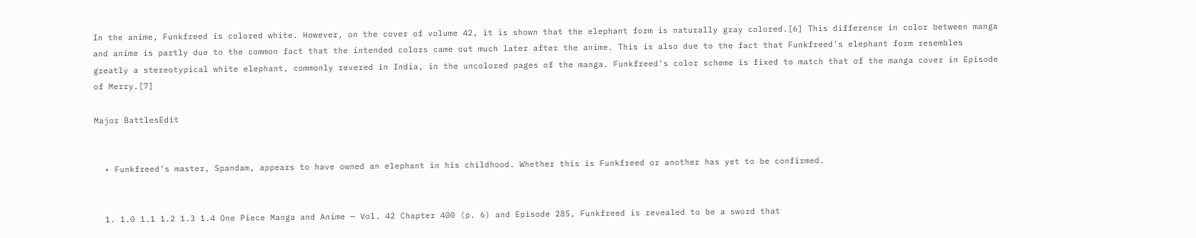In the anime, Funkfreed is colored white. However, on the cover of volume 42, it is shown that the elephant form is naturally gray colored.[6] This difference in color between manga and anime is partly due to the common fact that the intended colors came out much later after the anime. This is also due to the fact that Funkfreed's elephant form resembles greatly a stereotypical white elephant, commonly revered in India, in the uncolored pages of the manga. Funkfreed's color scheme is fixed to match that of the manga cover in Episode of Merry.[7]

Major BattlesEdit


  • Funkfreed's master, Spandam, appears to have owned an elephant in his childhood. Whether this is Funkfreed or another has yet to be confirmed.


  1. 1.0 1.1 1.2 1.3 1.4 One Piece Manga and Anime — Vol. 42 Chapter 400 (p. 6) and Episode 285, Funkfreed is revealed to be a sword that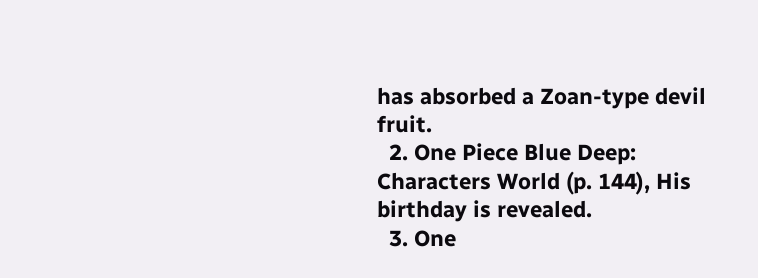has absorbed a Zoan-type devil fruit.
  2. One Piece Blue Deep: Characters World (p. 144), His birthday is revealed.
  3. One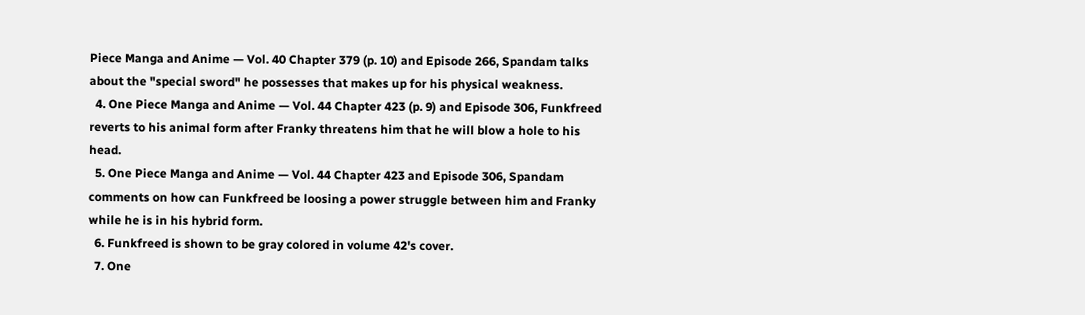Piece Manga and Anime — Vol. 40 Chapter 379 (p. 10) and Episode 266, Spandam talks about the "special sword" he possesses that makes up for his physical weakness.
  4. One Piece Manga and Anime — Vol. 44 Chapter 423 (p. 9) and Episode 306, Funkfreed reverts to his animal form after Franky threatens him that he will blow a hole to his head.
  5. One Piece Manga and Anime — Vol. 44 Chapter 423 and Episode 306, Spandam comments on how can Funkfreed be loosing a power struggle between him and Franky while he is in his hybrid form.
  6. Funkfreed is shown to be gray colored in volume 42's cover.
  7. One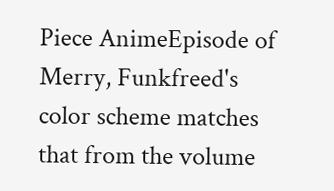Piece AnimeEpisode of Merry, Funkfreed's color scheme matches that from the volume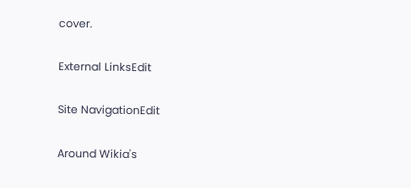cover.

External LinksEdit

Site NavigationEdit

Around Wikia's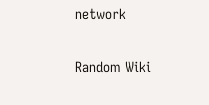network

Random Wiki